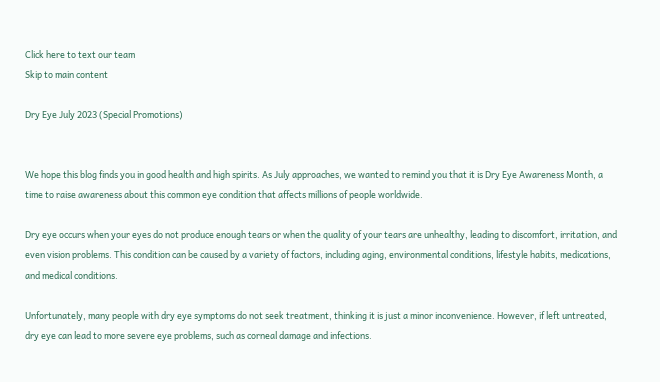Click here to text our team
Skip to main content

Dry Eye July 2023 (Special Promotions)


We hope this blog finds you in good health and high spirits. As July approaches, we wanted to remind you that it is Dry Eye Awareness Month, a time to raise awareness about this common eye condition that affects millions of people worldwide.

Dry eye occurs when your eyes do not produce enough tears or when the quality of your tears are unhealthy, leading to discomfort, irritation, and even vision problems. This condition can be caused by a variety of factors, including aging, environmental conditions, lifestyle habits, medications, and medical conditions.

Unfortunately, many people with dry eye symptoms do not seek treatment, thinking it is just a minor inconvenience. However, if left untreated, dry eye can lead to more severe eye problems, such as corneal damage and infections.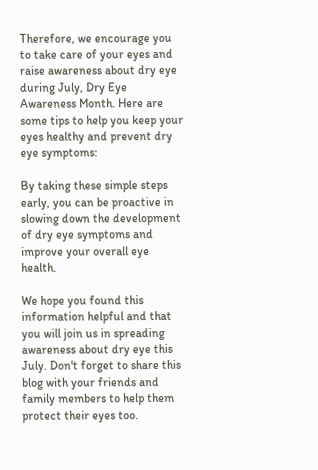Therefore, we encourage you to take care of your eyes and raise awareness about dry eye during July, Dry Eye Awareness Month. Here are some tips to help you keep your eyes healthy and prevent dry eye symptoms:

By taking these simple steps early, you can be proactive in slowing down the development of dry eye symptoms and improve your overall eye health.

We hope you found this information helpful and that you will join us in spreading awareness about dry eye this July. Don't forget to share this blog with your friends and family members to help them protect their eyes too.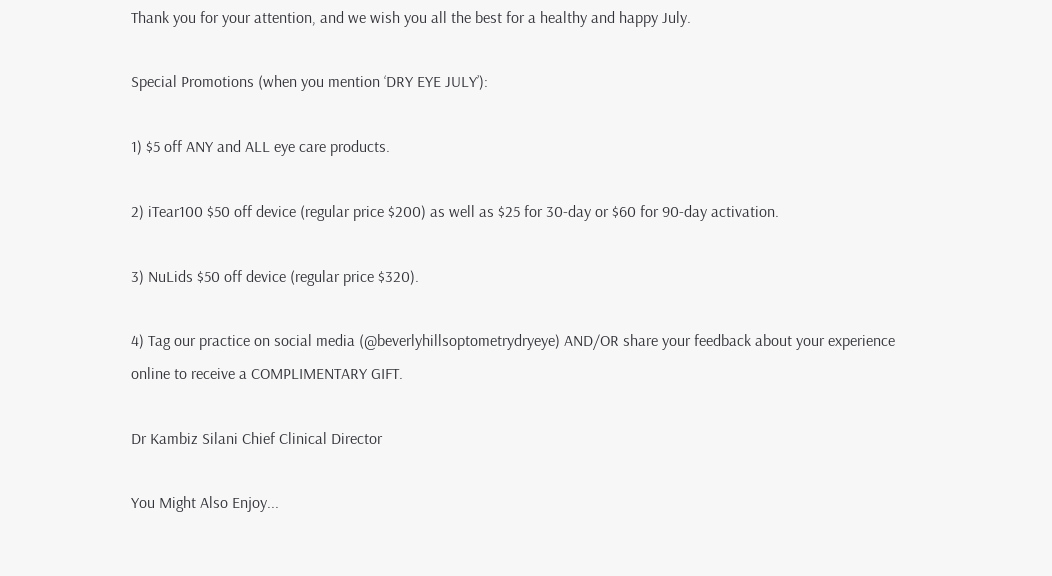Thank you for your attention, and we wish you all the best for a healthy and happy July.

Special Promotions (when you mention ‘DRY EYE JULY’):

1) $5 off ANY and ALL eye care products.

2) iTear100 $50 off device (regular price $200) as well as $25 for 30-day or $60 for 90-day activation.

3) NuLids $50 off device (regular price $320).

4) Tag our practice on social media (@beverlyhillsoptometrydryeye) AND/OR share your feedback about your experience online to receive a COMPLIMENTARY GIFT.

Dr Kambiz Silani Chief Clinical Director

You Might Also Enjoy...